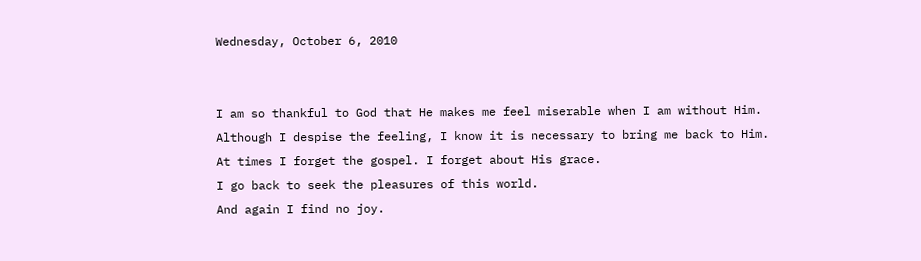Wednesday, October 6, 2010


I am so thankful to God that He makes me feel miserable when I am without Him.
Although I despise the feeling, I know it is necessary to bring me back to Him.
At times I forget the gospel. I forget about His grace.
I go back to seek the pleasures of this world.
And again I find no joy.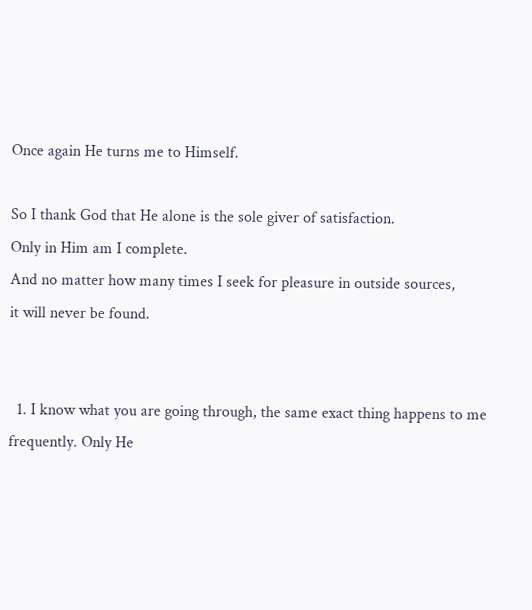Once again He turns me to Himself.

So I thank God that He alone is the sole giver of satisfaction.
Only in Him am I complete.
And no matter how many times I seek for pleasure in outside sources,
it will never be found.


  1. I know what you are going through, the same exact thing happens to me frequently. Only He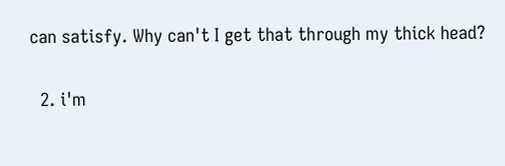can satisfy. Why can't I get that through my thick head?

  2. i'm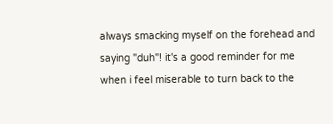always smacking myself on the forehead and saying "duh"! it's a good reminder for me when i feel miserable to turn back to the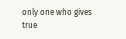only one who gives true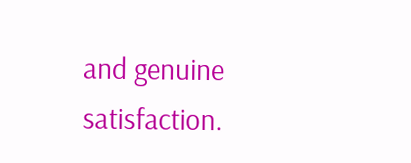and genuine satisfaction.